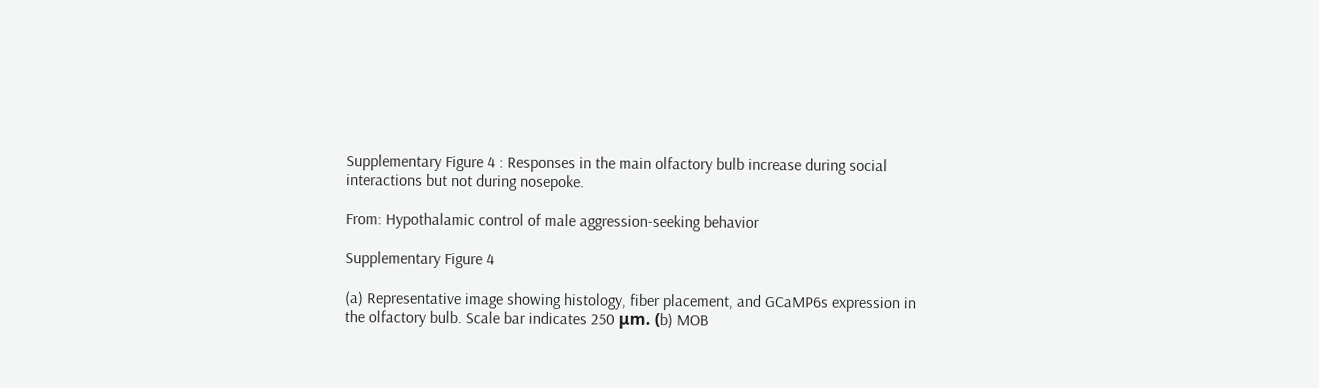Supplementary Figure 4 : Responses in the main olfactory bulb increase during social interactions but not during nosepoke.

From: Hypothalamic control of male aggression-seeking behavior

Supplementary Figure 4

(a) Representative image showing histology, fiber placement, and GCaMP6s expression in the olfactory bulb. Scale bar indicates 250 μm. (b) MOB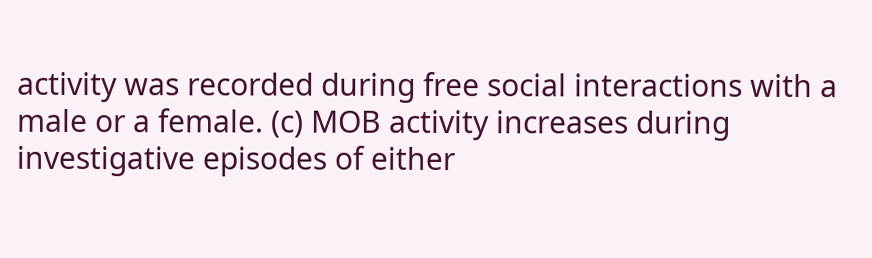activity was recorded during free social interactions with a male or a female. (c) MOB activity increases during investigative episodes of either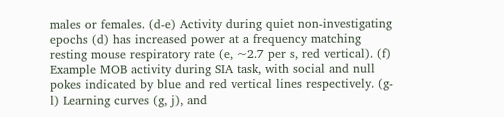males or females. (d-e) Activity during quiet non-investigating epochs (d) has increased power at a frequency matching resting mouse respiratory rate (e, ~2.7 per s, red vertical). (f) Example MOB activity during SIA task, with social and null pokes indicated by blue and red vertical lines respectively. (g-l) Learning curves (g, j), and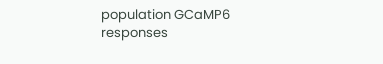population GCaMP6 responses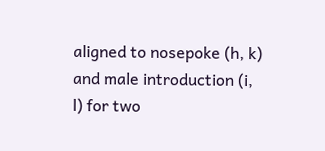aligned to nosepoke (h, k) and male introduction (i, l) for two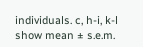individuals. c, h-i, k-l show mean ± s.e.m.